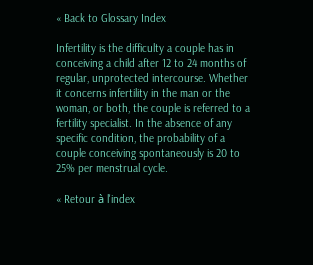« Back to Glossary Index

Infertility is the difficulty a couple has in conceiving a child after 12 to 24 months of regular, unprotected intercourse. Whether it concerns infertility in the man or the woman, or both, the couple is referred to a fertility specialist. In the absence of any specific condition, the probability of a couple conceiving spontaneously is 20 to 25% per menstrual cycle.

« Retour à l'index